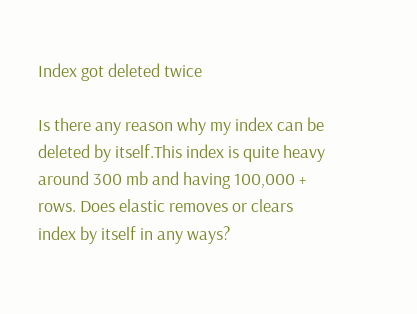Index got deleted twice

Is there any reason why my index can be deleted by itself.This index is quite heavy around 300 mb and having 100,000 + rows. Does elastic removes or clears index by itself in any ways?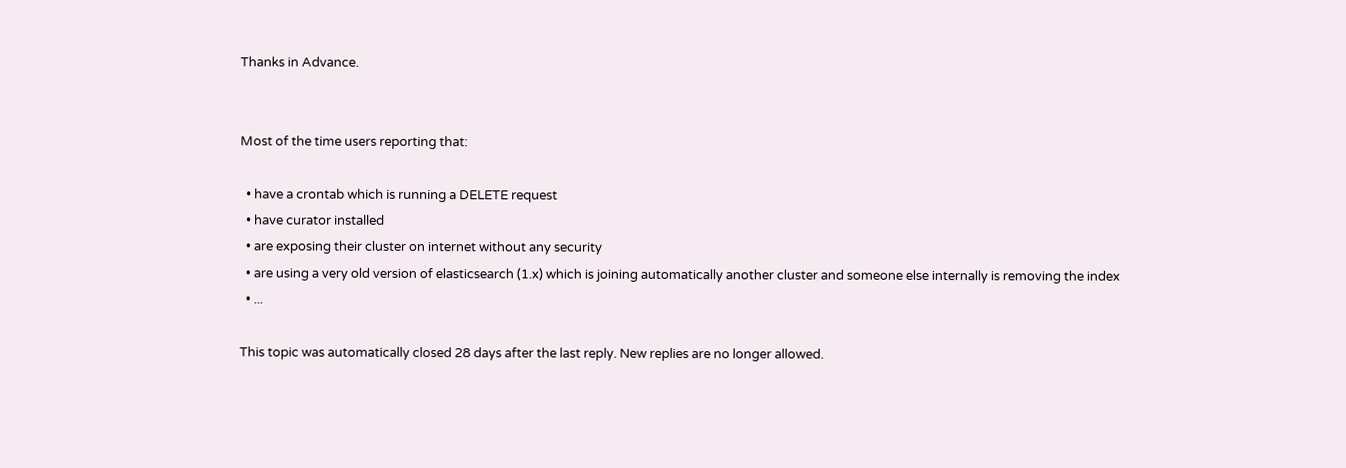Thanks in Advance.


Most of the time users reporting that:

  • have a crontab which is running a DELETE request
  • have curator installed
  • are exposing their cluster on internet without any security
  • are using a very old version of elasticsearch (1.x) which is joining automatically another cluster and someone else internally is removing the index
  • ...

This topic was automatically closed 28 days after the last reply. New replies are no longer allowed.